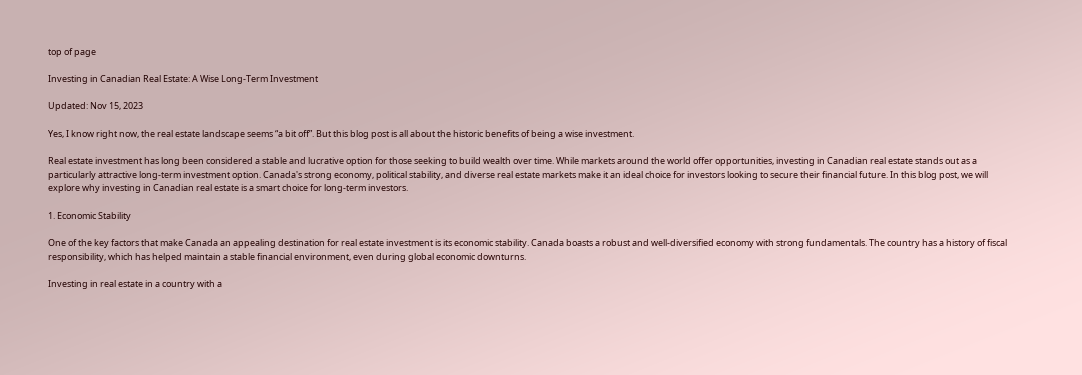top of page

Investing in Canadian Real Estate: A Wise Long-Term Investment

Updated: Nov 15, 2023

Yes, I know right now, the real estate landscape seems “a bit off”. But this blog post is all about the historic benefits of being a wise investment.

Real estate investment has long been considered a stable and lucrative option for those seeking to build wealth over time. While markets around the world offer opportunities, investing in Canadian real estate stands out as a particularly attractive long-term investment option. Canada's strong economy, political stability, and diverse real estate markets make it an ideal choice for investors looking to secure their financial future. In this blog post, we will explore why investing in Canadian real estate is a smart choice for long-term investors.

1. Economic Stability

One of the key factors that make Canada an appealing destination for real estate investment is its economic stability. Canada boasts a robust and well-diversified economy with strong fundamentals. The country has a history of fiscal responsibility, which has helped maintain a stable financial environment, even during global economic downturns.

Investing in real estate in a country with a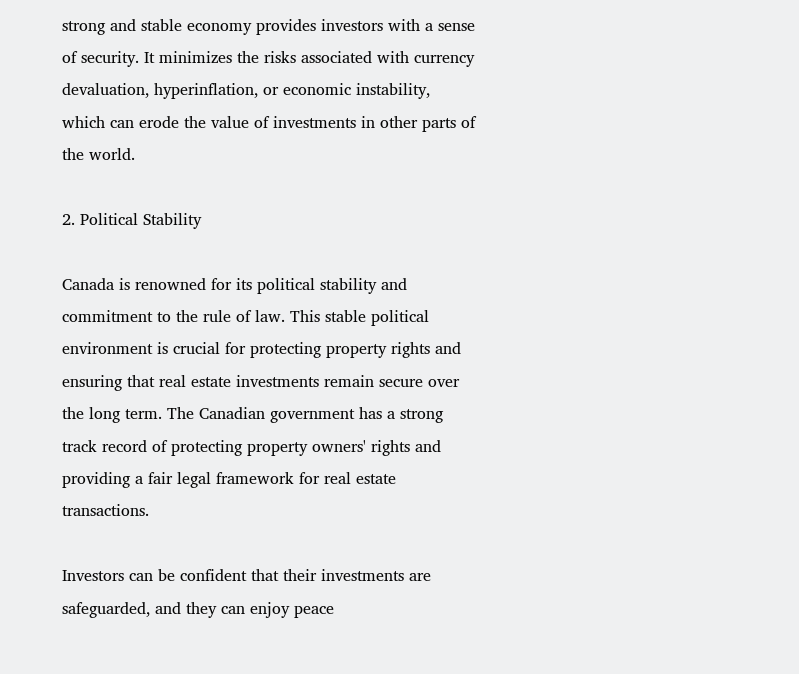strong and stable economy provides investors with a sense of security. It minimizes the risks associated with currency devaluation, hyperinflation, or economic instability, which can erode the value of investments in other parts of the world.

2. Political Stability

Canada is renowned for its political stability and commitment to the rule of law. This stable political environment is crucial for protecting property rights and ensuring that real estate investments remain secure over the long term. The Canadian government has a strong track record of protecting property owners' rights and providing a fair legal framework for real estate transactions.

Investors can be confident that their investments are safeguarded, and they can enjoy peace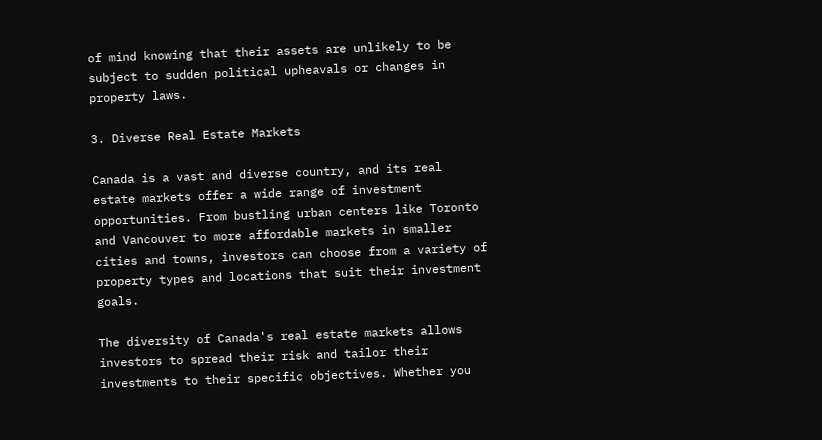of mind knowing that their assets are unlikely to be subject to sudden political upheavals or changes in property laws.

3. Diverse Real Estate Markets

Canada is a vast and diverse country, and its real estate markets offer a wide range of investment opportunities. From bustling urban centers like Toronto and Vancouver to more affordable markets in smaller cities and towns, investors can choose from a variety of property types and locations that suit their investment goals.

The diversity of Canada's real estate markets allows investors to spread their risk and tailor their investments to their specific objectives. Whether you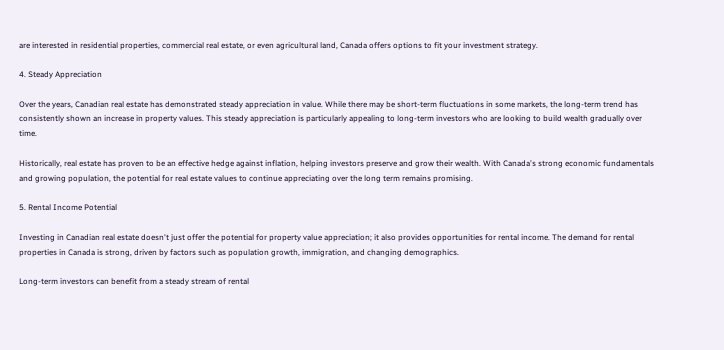are interested in residential properties, commercial real estate, or even agricultural land, Canada offers options to fit your investment strategy.

4. Steady Appreciation

Over the years, Canadian real estate has demonstrated steady appreciation in value. While there may be short-term fluctuations in some markets, the long-term trend has consistently shown an increase in property values. This steady appreciation is particularly appealing to long-term investors who are looking to build wealth gradually over time.

Historically, real estate has proven to be an effective hedge against inflation, helping investors preserve and grow their wealth. With Canada's strong economic fundamentals and growing population, the potential for real estate values to continue appreciating over the long term remains promising.

5. Rental Income Potential

Investing in Canadian real estate doesn't just offer the potential for property value appreciation; it also provides opportunities for rental income. The demand for rental properties in Canada is strong, driven by factors such as population growth, immigration, and changing demographics.

Long-term investors can benefit from a steady stream of rental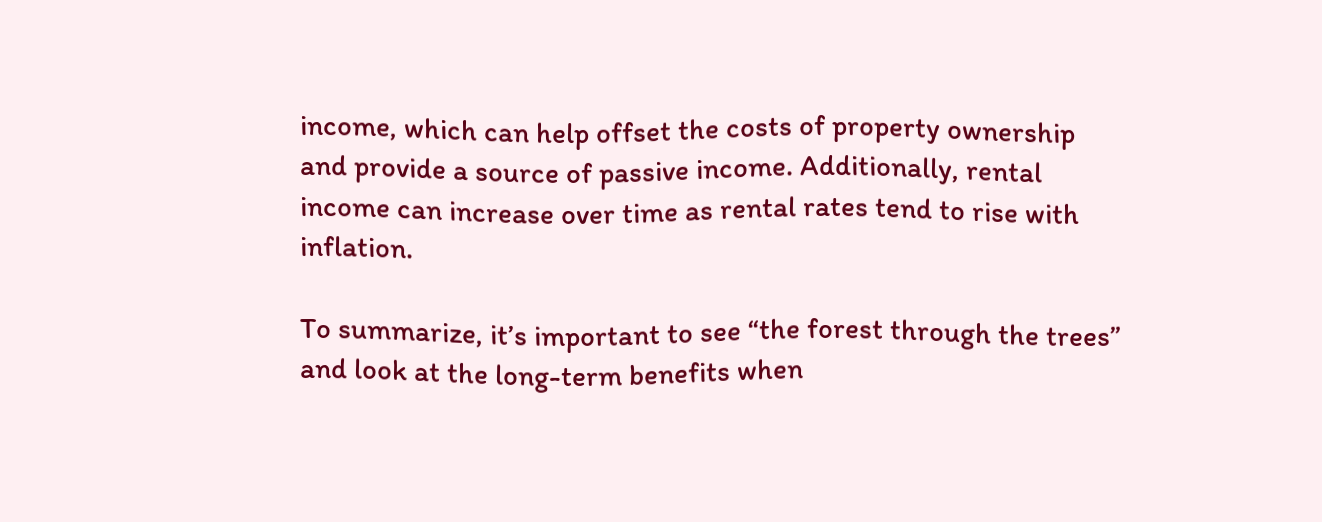income, which can help offset the costs of property ownership and provide a source of passive income. Additionally, rental income can increase over time as rental rates tend to rise with inflation.

To summarize, it’s important to see “the forest through the trees” and look at the long-term benefits when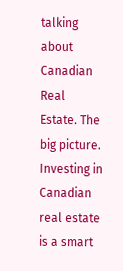talking about Canadian Real Estate. The big picture. Investing in Canadian real estate is a smart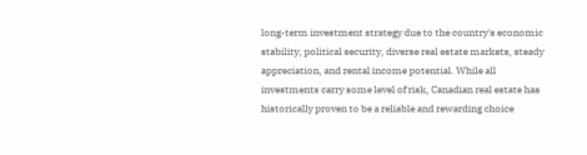long-term investment strategy due to the country's economic stability, political security, diverse real estate markets, steady appreciation, and rental income potential. While all investments carry some level of risk, Canadian real estate has historically proven to be a reliable and rewarding choice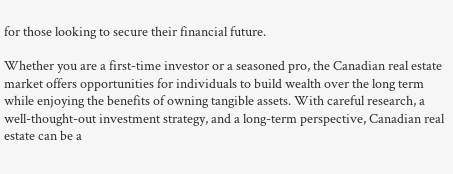for those looking to secure their financial future.

Whether you are a first-time investor or a seasoned pro, the Canadian real estate market offers opportunities for individuals to build wealth over the long term while enjoying the benefits of owning tangible assets. With careful research, a well-thought-out investment strategy, and a long-term perspective, Canadian real estate can be a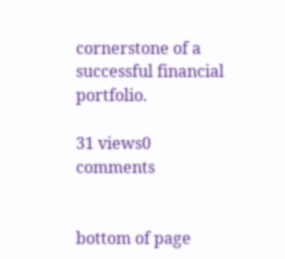cornerstone of a successful financial portfolio.

31 views0 comments


bottom of page